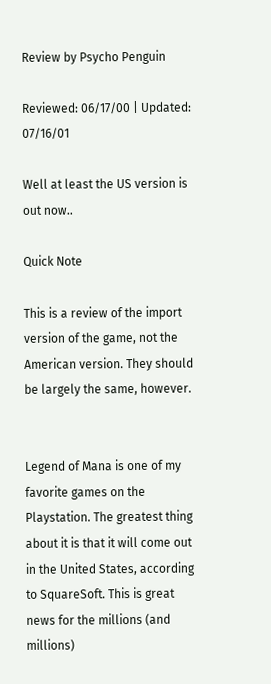Review by Psycho Penguin

Reviewed: 06/17/00 | Updated: 07/16/01

Well at least the US version is out now..

Quick Note

This is a review of the import version of the game, not the American version. They should be largely the same, however.


Legend of Mana is one of my favorite games on the Playstation. The greatest thing about it is that it will come out in the United States, according to SquareSoft. This is great news for the millions (and millions)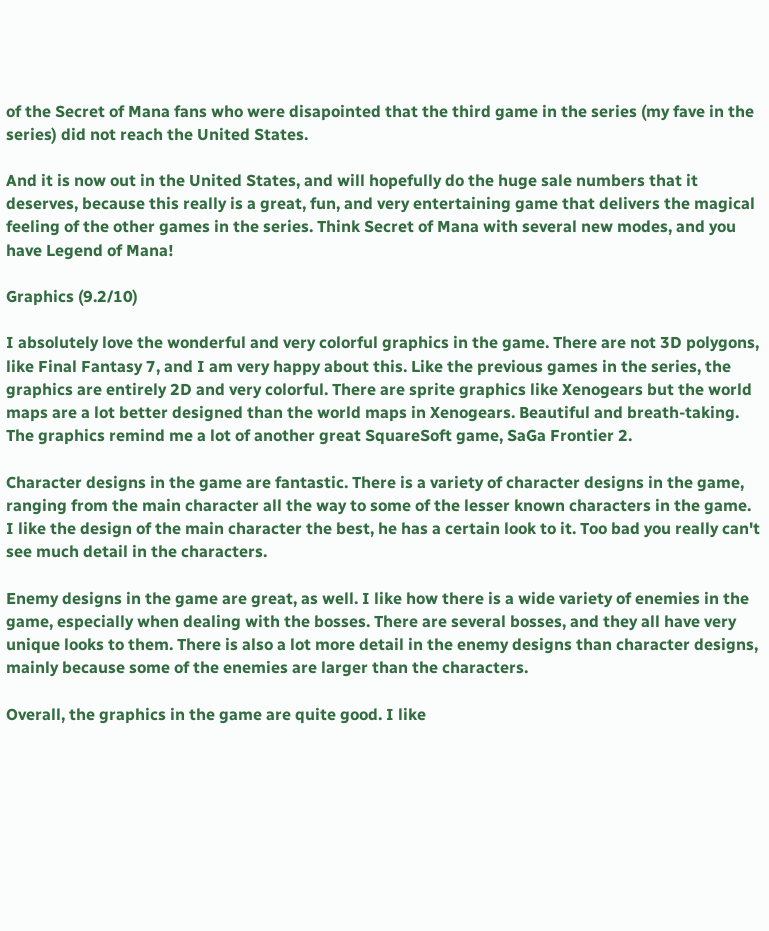of the Secret of Mana fans who were disapointed that the third game in the series (my fave in the series) did not reach the United States.

And it is now out in the United States, and will hopefully do the huge sale numbers that it deserves, because this really is a great, fun, and very entertaining game that delivers the magical feeling of the other games in the series. Think Secret of Mana with several new modes, and you have Legend of Mana!

Graphics (9.2/10)

I absolutely love the wonderful and very colorful graphics in the game. There are not 3D polygons, like Final Fantasy 7, and I am very happy about this. Like the previous games in the series, the graphics are entirely 2D and very colorful. There are sprite graphics like Xenogears but the world maps are a lot better designed than the world maps in Xenogears. Beautiful and breath-taking. The graphics remind me a lot of another great SquareSoft game, SaGa Frontier 2.

Character designs in the game are fantastic. There is a variety of character designs in the game, ranging from the main character all the way to some of the lesser known characters in the game. I like the design of the main character the best, he has a certain look to it. Too bad you really can't see much detail in the characters.

Enemy designs in the game are great, as well. I like how there is a wide variety of enemies in the game, especially when dealing with the bosses. There are several bosses, and they all have very unique looks to them. There is also a lot more detail in the enemy designs than character designs, mainly because some of the enemies are larger than the characters.

Overall, the graphics in the game are quite good. I like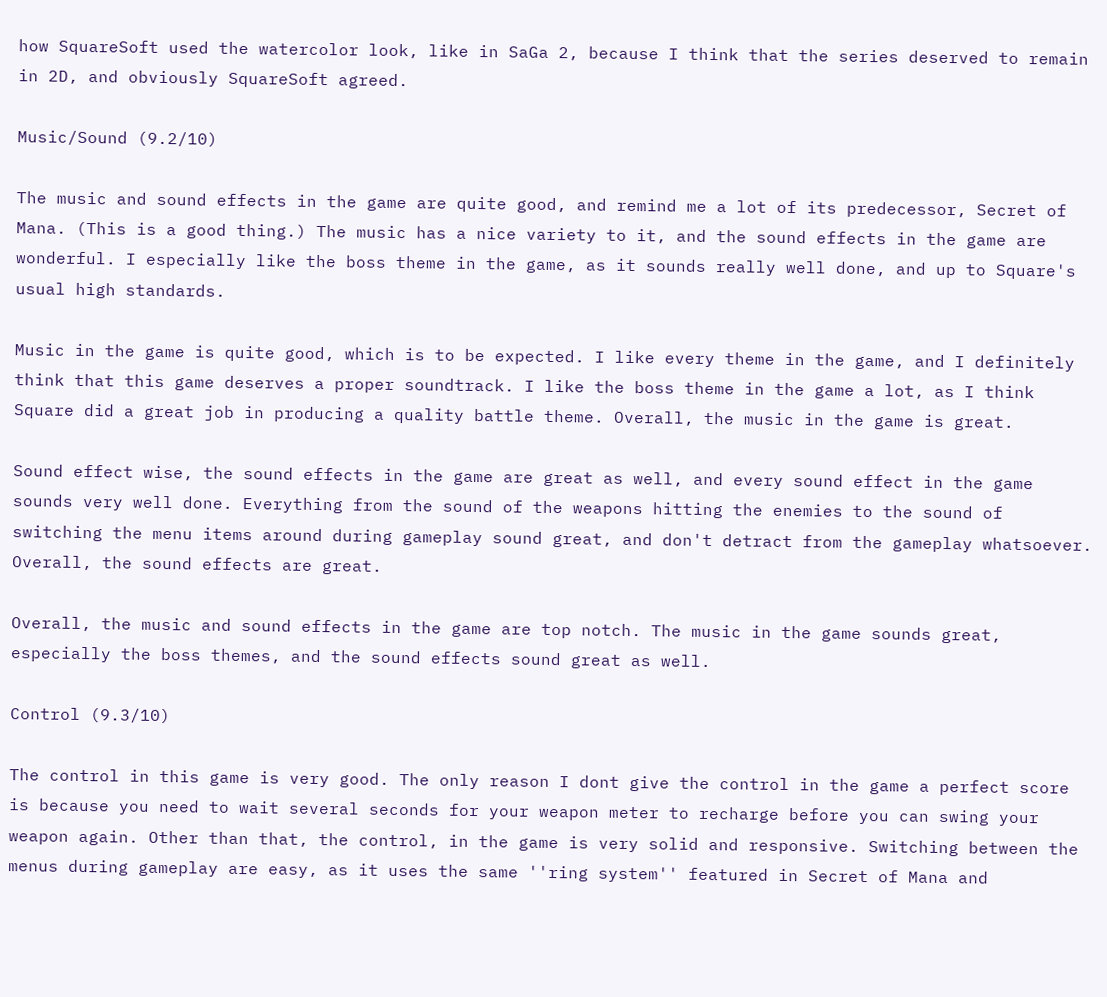how SquareSoft used the watercolor look, like in SaGa 2, because I think that the series deserved to remain in 2D, and obviously SquareSoft agreed.

Music/Sound (9.2/10)

The music and sound effects in the game are quite good, and remind me a lot of its predecessor, Secret of Mana. (This is a good thing.) The music has a nice variety to it, and the sound effects in the game are wonderful. I especially like the boss theme in the game, as it sounds really well done, and up to Square's usual high standards.

Music in the game is quite good, which is to be expected. I like every theme in the game, and I definitely think that this game deserves a proper soundtrack. I like the boss theme in the game a lot, as I think Square did a great job in producing a quality battle theme. Overall, the music in the game is great.

Sound effect wise, the sound effects in the game are great as well, and every sound effect in the game sounds very well done. Everything from the sound of the weapons hitting the enemies to the sound of switching the menu items around during gameplay sound great, and don't detract from the gameplay whatsoever. Overall, the sound effects are great.

Overall, the music and sound effects in the game are top notch. The music in the game sounds great, especially the boss themes, and the sound effects sound great as well.

Control (9.3/10)

The control in this game is very good. The only reason I dont give the control in the game a perfect score is because you need to wait several seconds for your weapon meter to recharge before you can swing your weapon again. Other than that, the control, in the game is very solid and responsive. Switching between the menus during gameplay are easy, as it uses the same ''ring system'' featured in Secret of Mana and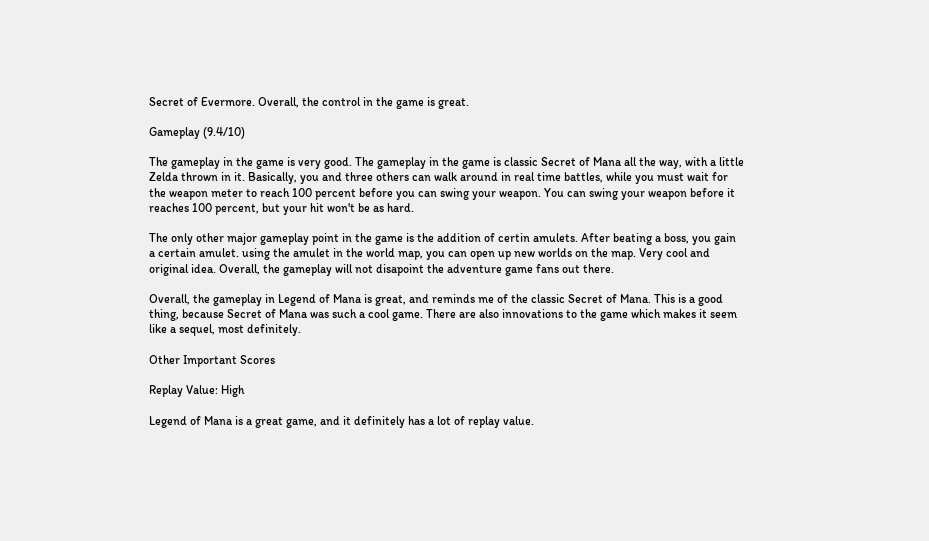Secret of Evermore. Overall, the control in the game is great.

Gameplay (9.4/10)

The gameplay in the game is very good. The gameplay in the game is classic Secret of Mana all the way, with a little Zelda thrown in it. Basically, you and three others can walk around in real time battles, while you must wait for the weapon meter to reach 100 percent before you can swing your weapon. You can swing your weapon before it reaches 100 percent, but your hit won't be as hard.

The only other major gameplay point in the game is the addition of certin amulets. After beating a boss, you gain a certain amulet. using the amulet in the world map, you can open up new worlds on the map. Very cool and original idea. Overall, the gameplay will not disapoint the adventure game fans out there.

Overall, the gameplay in Legend of Mana is great, and reminds me of the classic Secret of Mana. This is a good thing, because Secret of Mana was such a cool game. There are also innovations to the game which makes it seem like a sequel, most definitely.

Other Important Scores

Replay Value: High

Legend of Mana is a great game, and it definitely has a lot of replay value.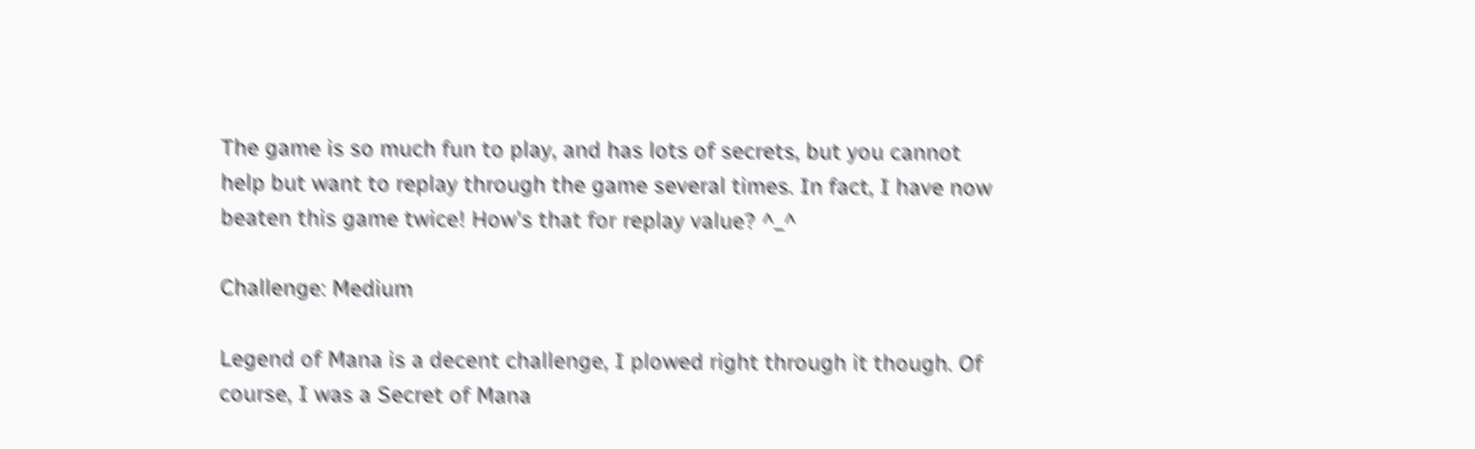The game is so much fun to play, and has lots of secrets, but you cannot help but want to replay through the game several times. In fact, I have now beaten this game twice! How's that for replay value? ^_^

Challenge: Medium

Legend of Mana is a decent challenge, I plowed right through it though. Of course, I was a Secret of Mana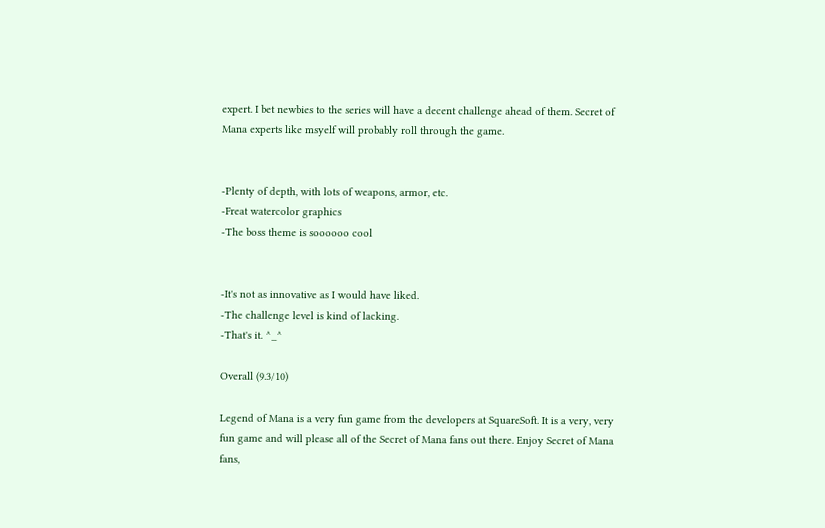expert. I bet newbies to the series will have a decent challenge ahead of them. Secret of Mana experts like msyelf will probably roll through the game.


-Plenty of depth, with lots of weapons, armor, etc.
-Freat watercolor graphics
-The boss theme is soooooo cool


-It's not as innovative as I would have liked.
-The challenge level is kind of lacking.
-That's it. ^_^

Overall (9.3/10)

Legend of Mana is a very fun game from the developers at SquareSoft. It is a very, very fun game and will please all of the Secret of Mana fans out there. Enjoy Secret of Mana fans,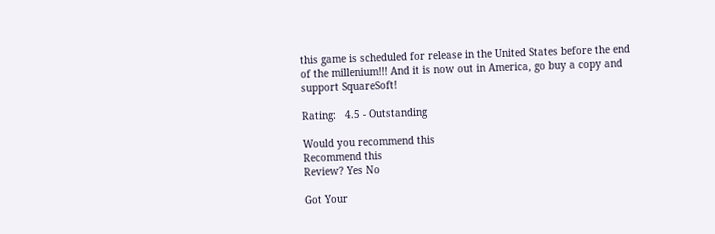this game is scheduled for release in the United States before the end of the millenium!!! And it is now out in America, go buy a copy and support SquareSoft!

Rating:   4.5 - Outstanding

Would you recommend this
Recommend this
Review? Yes No

Got Your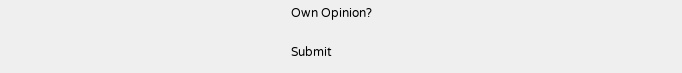Own Opinion?

Submit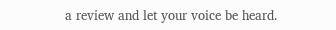a review and let your voice be heard.